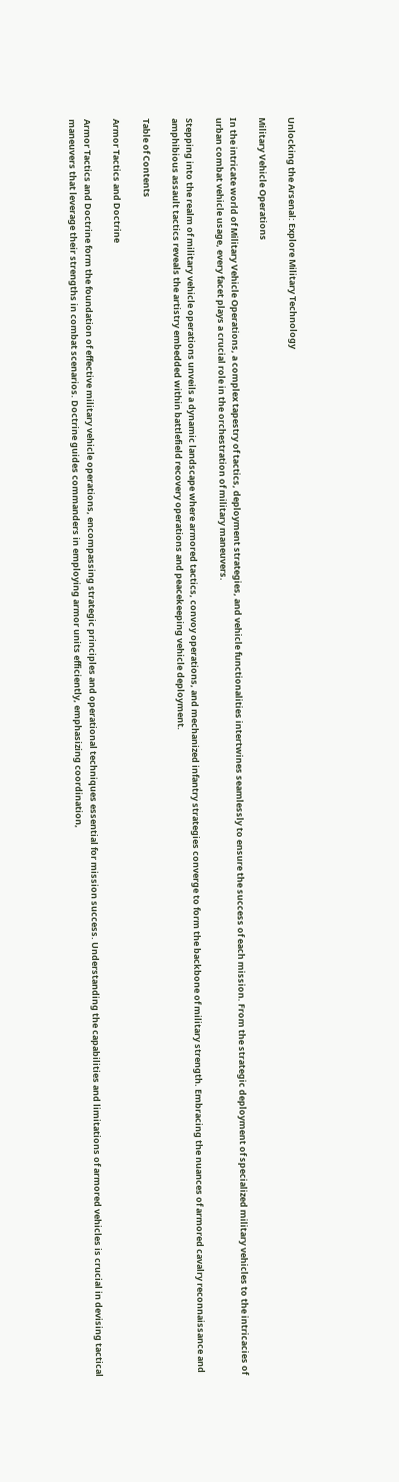Unlocking the Arsenal: Explore Military Technology

Military Vehicle Operations

In the intricate world of Military Vehicle Operations, a complex tapestry of tactics, deployment strategies, and vehicle functionalities intertwines seamlessly to ensure the success of each mission. From the strategic deployment of specialized military vehicles to the intricacies of urban combat vehicle usage, every facet plays a crucial role in the orchestration of military maneuvers.

Stepping into the realm of military vehicle operations unveils a dynamic landscape where armored tactics, convoy operations, and mechanized infantry strategies converge to form the backbone of military strength. Embracing the nuances of armored cavalry reconnaissance and amphibious assault tactics reveals the artistry embedded within battlefield recovery operations and peacekeeping vehicle deployment.

Table of Contents

Armor Tactics and Doctrine

Armor Tactics and Doctrine form the foundation of effective military vehicle operations, encompassing strategic principles and operational techniques essential for mission success. Understanding the capabilities and limitations of armored vehicles is crucial in devising tactical maneuvers that leverage their strengths in combat scenarios. Doctrine guides commanders in employing armor units efficiently, emphasizing coordination,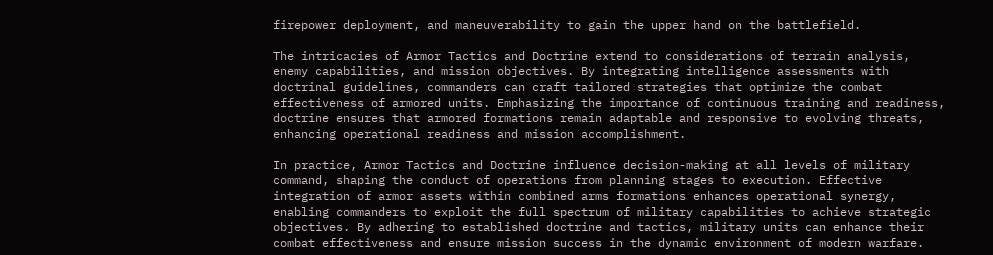firepower deployment, and maneuverability to gain the upper hand on the battlefield.

The intricacies of Armor Tactics and Doctrine extend to considerations of terrain analysis, enemy capabilities, and mission objectives. By integrating intelligence assessments with doctrinal guidelines, commanders can craft tailored strategies that optimize the combat effectiveness of armored units. Emphasizing the importance of continuous training and readiness, doctrine ensures that armored formations remain adaptable and responsive to evolving threats, enhancing operational readiness and mission accomplishment.

In practice, Armor Tactics and Doctrine influence decision-making at all levels of military command, shaping the conduct of operations from planning stages to execution. Effective integration of armor assets within combined arms formations enhances operational synergy, enabling commanders to exploit the full spectrum of military capabilities to achieve strategic objectives. By adhering to established doctrine and tactics, military units can enhance their combat effectiveness and ensure mission success in the dynamic environment of modern warfare.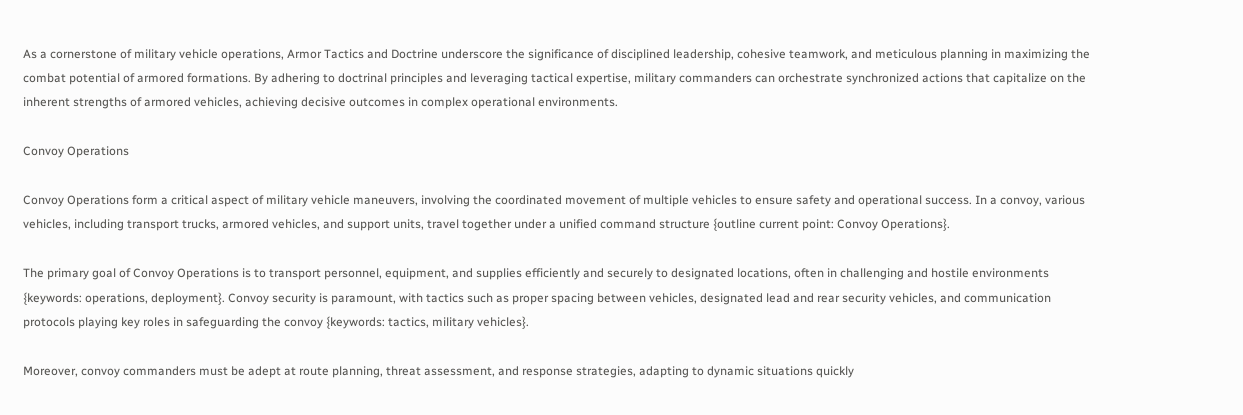As a cornerstone of military vehicle operations, Armor Tactics and Doctrine underscore the significance of disciplined leadership, cohesive teamwork, and meticulous planning in maximizing the combat potential of armored formations. By adhering to doctrinal principles and leveraging tactical expertise, military commanders can orchestrate synchronized actions that capitalize on the inherent strengths of armored vehicles, achieving decisive outcomes in complex operational environments.

Convoy Operations

Convoy Operations form a critical aspect of military vehicle maneuvers, involving the coordinated movement of multiple vehicles to ensure safety and operational success. In a convoy, various vehicles, including transport trucks, armored vehicles, and support units, travel together under a unified command structure {outline current point: Convoy Operations}.

The primary goal of Convoy Operations is to transport personnel, equipment, and supplies efficiently and securely to designated locations, often in challenging and hostile environments {keywords: operations, deployment}. Convoy security is paramount, with tactics such as proper spacing between vehicles, designated lead and rear security vehicles, and communication protocols playing key roles in safeguarding the convoy {keywords: tactics, military vehicles}.

Moreover, convoy commanders must be adept at route planning, threat assessment, and response strategies, adapting to dynamic situations quickly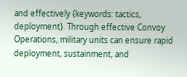and effectively {keywords: tactics, deployment}. Through effective Convoy Operations, military units can ensure rapid deployment, sustainment, and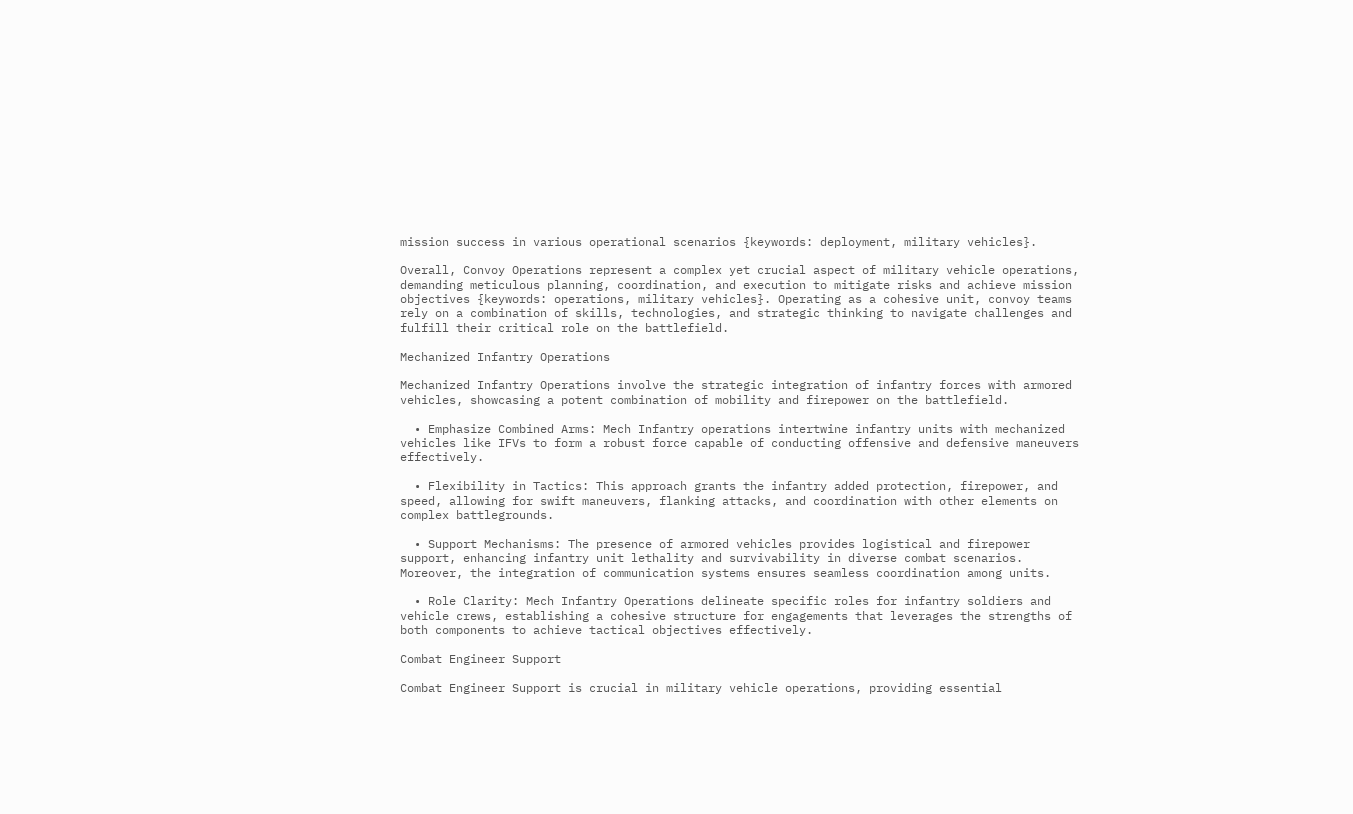mission success in various operational scenarios {keywords: deployment, military vehicles}.

Overall, Convoy Operations represent a complex yet crucial aspect of military vehicle operations, demanding meticulous planning, coordination, and execution to mitigate risks and achieve mission objectives {keywords: operations, military vehicles}. Operating as a cohesive unit, convoy teams rely on a combination of skills, technologies, and strategic thinking to navigate challenges and fulfill their critical role on the battlefield.

Mechanized Infantry Operations

Mechanized Infantry Operations involve the strategic integration of infantry forces with armored vehicles, showcasing a potent combination of mobility and firepower on the battlefield.

  • Emphasize Combined Arms: Mech Infantry operations intertwine infantry units with mechanized vehicles like IFVs to form a robust force capable of conducting offensive and defensive maneuvers effectively.

  • Flexibility in Tactics: This approach grants the infantry added protection, firepower, and speed, allowing for swift maneuvers, flanking attacks, and coordination with other elements on complex battlegrounds.

  • Support Mechanisms: The presence of armored vehicles provides logistical and firepower support, enhancing infantry unit lethality and survivability in diverse combat scenarios. Moreover, the integration of communication systems ensures seamless coordination among units.

  • Role Clarity: Mech Infantry Operations delineate specific roles for infantry soldiers and vehicle crews, establishing a cohesive structure for engagements that leverages the strengths of both components to achieve tactical objectives effectively.

Combat Engineer Support

Combat Engineer Support is crucial in military vehicle operations, providing essential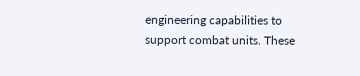engineering capabilities to support combat units. These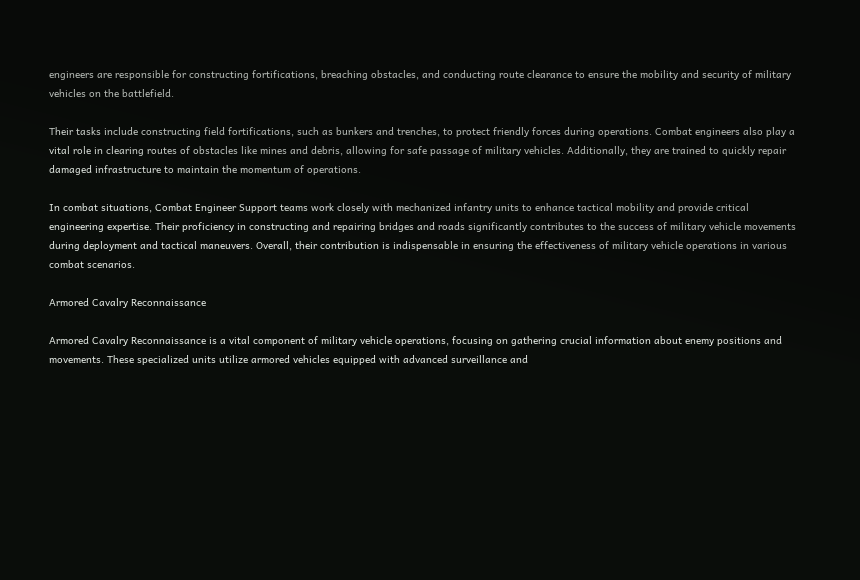engineers are responsible for constructing fortifications, breaching obstacles, and conducting route clearance to ensure the mobility and security of military vehicles on the battlefield.

Their tasks include constructing field fortifications, such as bunkers and trenches, to protect friendly forces during operations. Combat engineers also play a vital role in clearing routes of obstacles like mines and debris, allowing for safe passage of military vehicles. Additionally, they are trained to quickly repair damaged infrastructure to maintain the momentum of operations.

In combat situations, Combat Engineer Support teams work closely with mechanized infantry units to enhance tactical mobility and provide critical engineering expertise. Their proficiency in constructing and repairing bridges and roads significantly contributes to the success of military vehicle movements during deployment and tactical maneuvers. Overall, their contribution is indispensable in ensuring the effectiveness of military vehicle operations in various combat scenarios.

Armored Cavalry Reconnaissance

Armored Cavalry Reconnaissance is a vital component of military vehicle operations, focusing on gathering crucial information about enemy positions and movements. These specialized units utilize armored vehicles equipped with advanced surveillance and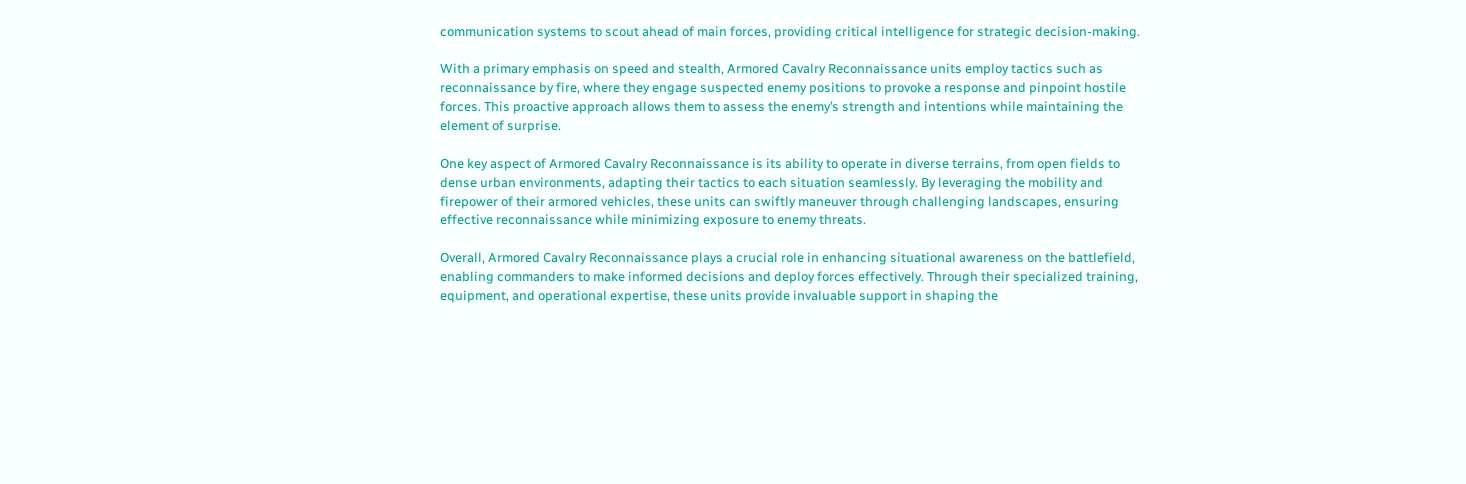communication systems to scout ahead of main forces, providing critical intelligence for strategic decision-making.

With a primary emphasis on speed and stealth, Armored Cavalry Reconnaissance units employ tactics such as reconnaissance by fire, where they engage suspected enemy positions to provoke a response and pinpoint hostile forces. This proactive approach allows them to assess the enemy’s strength and intentions while maintaining the element of surprise.

One key aspect of Armored Cavalry Reconnaissance is its ability to operate in diverse terrains, from open fields to dense urban environments, adapting their tactics to each situation seamlessly. By leveraging the mobility and firepower of their armored vehicles, these units can swiftly maneuver through challenging landscapes, ensuring effective reconnaissance while minimizing exposure to enemy threats.

Overall, Armored Cavalry Reconnaissance plays a crucial role in enhancing situational awareness on the battlefield, enabling commanders to make informed decisions and deploy forces effectively. Through their specialized training, equipment, and operational expertise, these units provide invaluable support in shaping the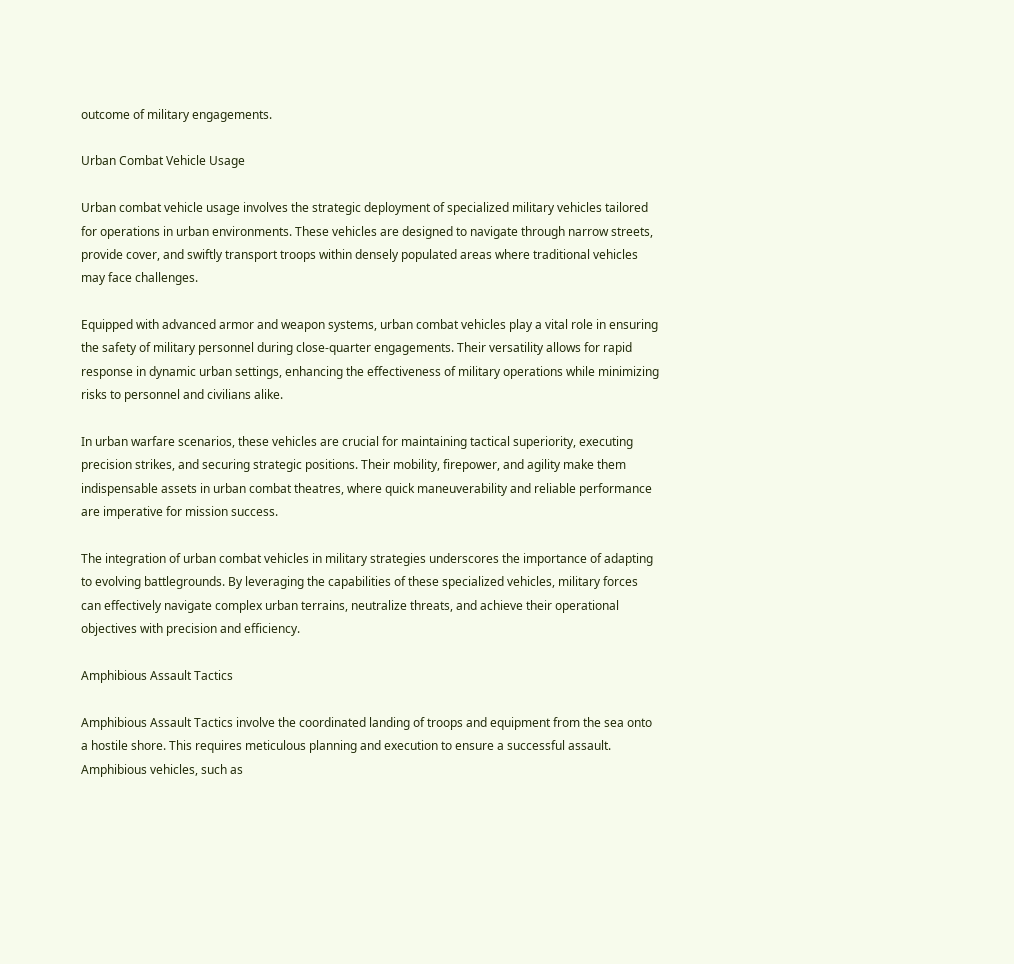outcome of military engagements.

Urban Combat Vehicle Usage

Urban combat vehicle usage involves the strategic deployment of specialized military vehicles tailored for operations in urban environments. These vehicles are designed to navigate through narrow streets, provide cover, and swiftly transport troops within densely populated areas where traditional vehicles may face challenges.

Equipped with advanced armor and weapon systems, urban combat vehicles play a vital role in ensuring the safety of military personnel during close-quarter engagements. Their versatility allows for rapid response in dynamic urban settings, enhancing the effectiveness of military operations while minimizing risks to personnel and civilians alike.

In urban warfare scenarios, these vehicles are crucial for maintaining tactical superiority, executing precision strikes, and securing strategic positions. Their mobility, firepower, and agility make them indispensable assets in urban combat theatres, where quick maneuverability and reliable performance are imperative for mission success.

The integration of urban combat vehicles in military strategies underscores the importance of adapting to evolving battlegrounds. By leveraging the capabilities of these specialized vehicles, military forces can effectively navigate complex urban terrains, neutralize threats, and achieve their operational objectives with precision and efficiency.

Amphibious Assault Tactics

Amphibious Assault Tactics involve the coordinated landing of troops and equipment from the sea onto a hostile shore. This requires meticulous planning and execution to ensure a successful assault. Amphibious vehicles, such as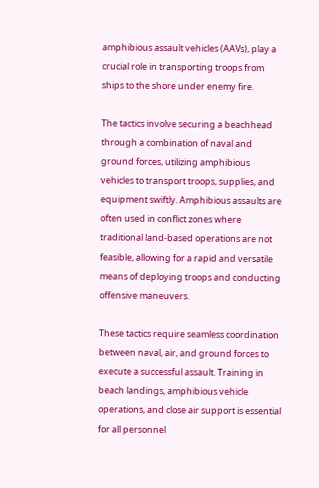amphibious assault vehicles (AAVs), play a crucial role in transporting troops from ships to the shore under enemy fire.

The tactics involve securing a beachhead through a combination of naval and ground forces, utilizing amphibious vehicles to transport troops, supplies, and equipment swiftly. Amphibious assaults are often used in conflict zones where traditional land-based operations are not feasible, allowing for a rapid and versatile means of deploying troops and conducting offensive maneuvers.

These tactics require seamless coordination between naval, air, and ground forces to execute a successful assault. Training in beach landings, amphibious vehicle operations, and close air support is essential for all personnel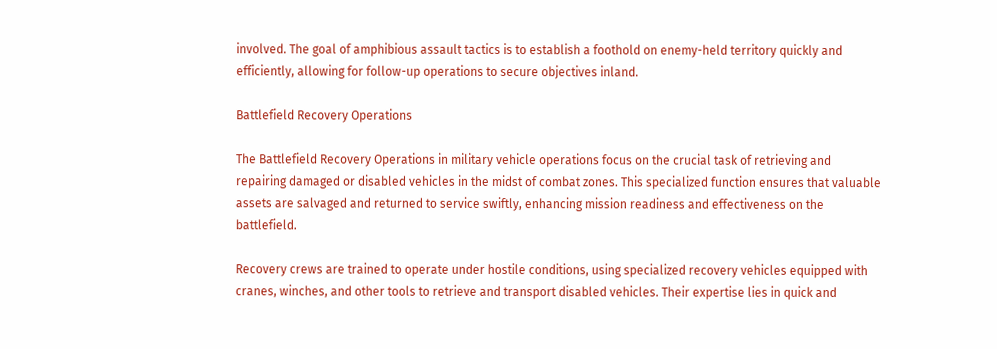involved. The goal of amphibious assault tactics is to establish a foothold on enemy-held territory quickly and efficiently, allowing for follow-up operations to secure objectives inland.

Battlefield Recovery Operations

The Battlefield Recovery Operations in military vehicle operations focus on the crucial task of retrieving and repairing damaged or disabled vehicles in the midst of combat zones. This specialized function ensures that valuable assets are salvaged and returned to service swiftly, enhancing mission readiness and effectiveness on the battlefield.

Recovery crews are trained to operate under hostile conditions, using specialized recovery vehicles equipped with cranes, winches, and other tools to retrieve and transport disabled vehicles. Their expertise lies in quick and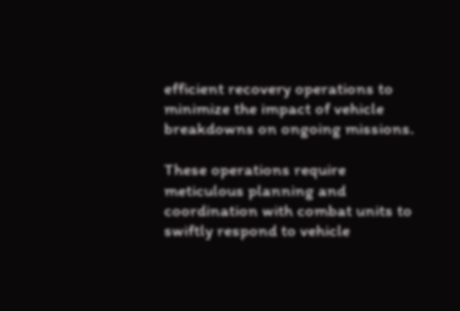efficient recovery operations to minimize the impact of vehicle breakdowns on ongoing missions.

These operations require meticulous planning and coordination with combat units to swiftly respond to vehicle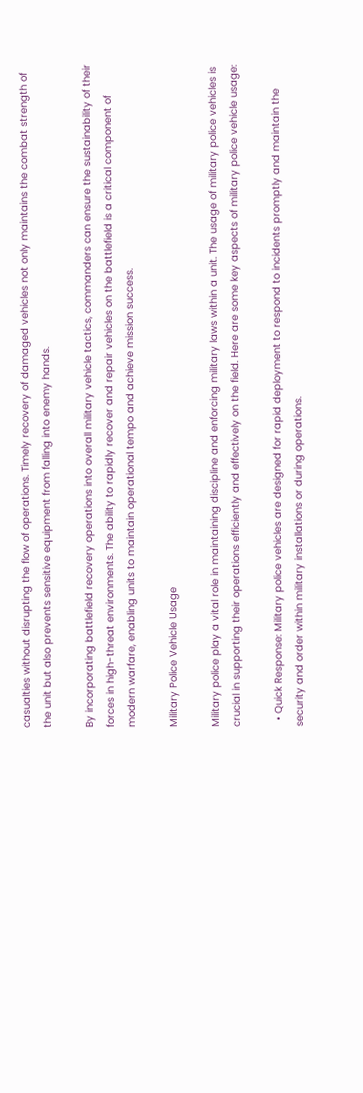casualties without disrupting the flow of operations. Timely recovery of damaged vehicles not only maintains the combat strength of the unit but also prevents sensitive equipment from falling into enemy hands.

By incorporating battlefield recovery operations into overall military vehicle tactics, commanders can ensure the sustainability of their forces in high-threat environments. The ability to rapidly recover and repair vehicles on the battlefield is a critical component of modern warfare, enabling units to maintain operational tempo and achieve mission success.

Military Police Vehicle Usage

Military police play a vital role in maintaining discipline and enforcing military laws within a unit. The usage of military police vehicles is crucial in supporting their operations efficiently and effectively on the field. Here are some key aspects of military police vehicle usage:

  • Quick Response: Military police vehicles are designed for rapid deployment to respond to incidents promptly and maintain the security and order within military installations or during operations.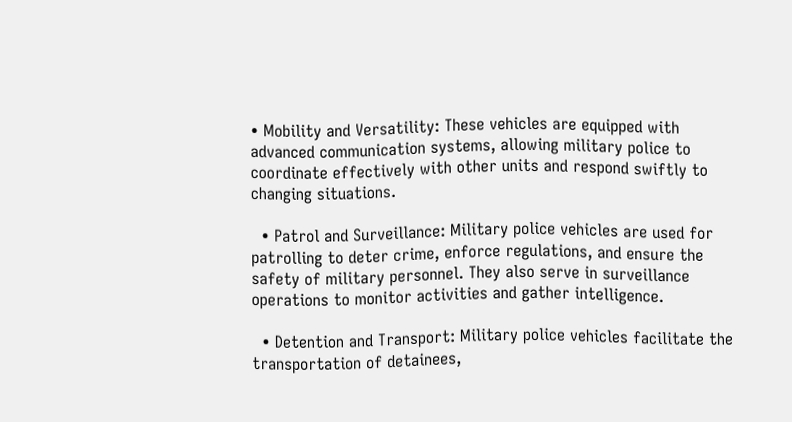• Mobility and Versatility: These vehicles are equipped with advanced communication systems, allowing military police to coordinate effectively with other units and respond swiftly to changing situations.

  • Patrol and Surveillance: Military police vehicles are used for patrolling to deter crime, enforce regulations, and ensure the safety of military personnel. They also serve in surveillance operations to monitor activities and gather intelligence.

  • Detention and Transport: Military police vehicles facilitate the transportation of detainees,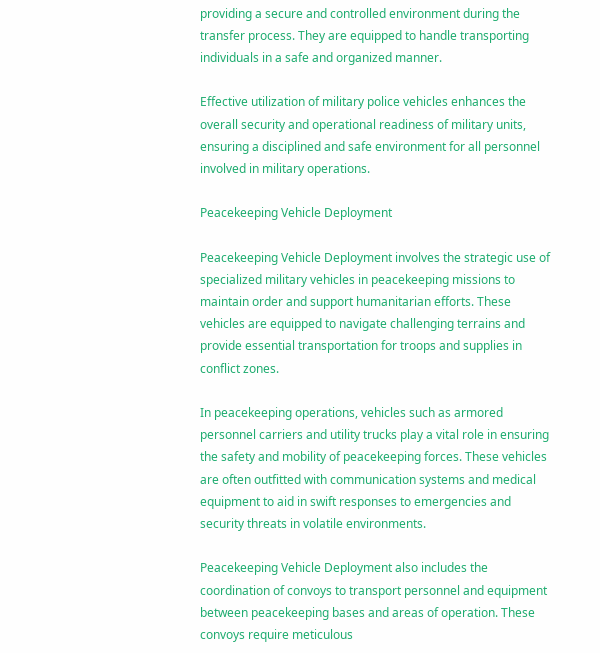providing a secure and controlled environment during the transfer process. They are equipped to handle transporting individuals in a safe and organized manner.

Effective utilization of military police vehicles enhances the overall security and operational readiness of military units, ensuring a disciplined and safe environment for all personnel involved in military operations.

Peacekeeping Vehicle Deployment

Peacekeeping Vehicle Deployment involves the strategic use of specialized military vehicles in peacekeeping missions to maintain order and support humanitarian efforts. These vehicles are equipped to navigate challenging terrains and provide essential transportation for troops and supplies in conflict zones.

In peacekeeping operations, vehicles such as armored personnel carriers and utility trucks play a vital role in ensuring the safety and mobility of peacekeeping forces. These vehicles are often outfitted with communication systems and medical equipment to aid in swift responses to emergencies and security threats in volatile environments.

Peacekeeping Vehicle Deployment also includes the coordination of convoys to transport personnel and equipment between peacekeeping bases and areas of operation. These convoys require meticulous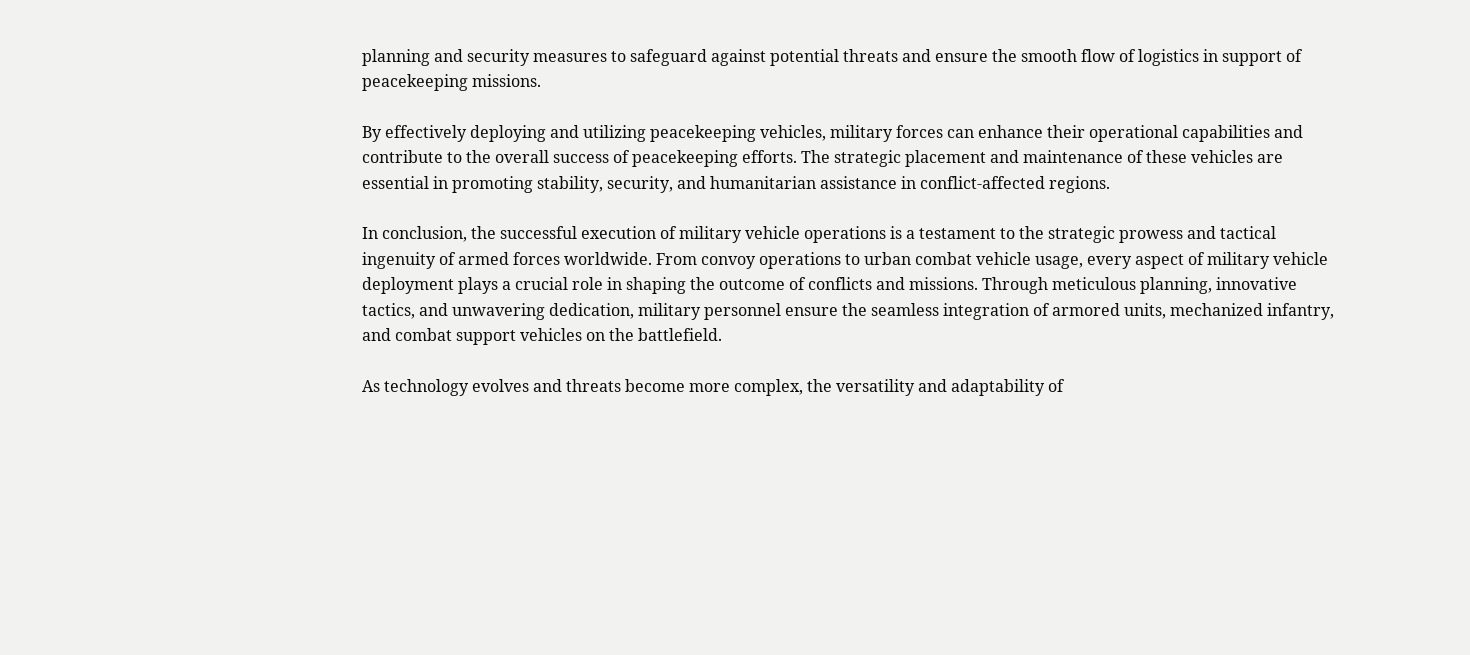planning and security measures to safeguard against potential threats and ensure the smooth flow of logistics in support of peacekeeping missions.

By effectively deploying and utilizing peacekeeping vehicles, military forces can enhance their operational capabilities and contribute to the overall success of peacekeeping efforts. The strategic placement and maintenance of these vehicles are essential in promoting stability, security, and humanitarian assistance in conflict-affected regions.

In conclusion, the successful execution of military vehicle operations is a testament to the strategic prowess and tactical ingenuity of armed forces worldwide. From convoy operations to urban combat vehicle usage, every aspect of military vehicle deployment plays a crucial role in shaping the outcome of conflicts and missions. Through meticulous planning, innovative tactics, and unwavering dedication, military personnel ensure the seamless integration of armored units, mechanized infantry, and combat support vehicles on the battlefield.

As technology evolves and threats become more complex, the versatility and adaptability of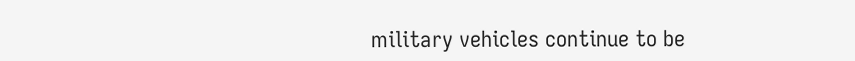military vehicles continue to be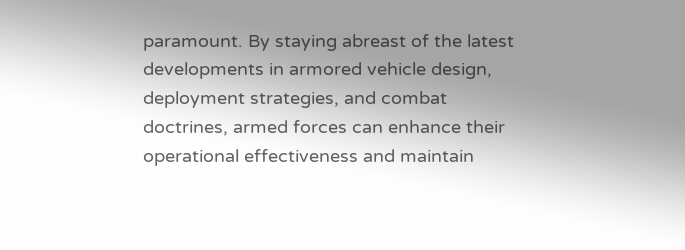paramount. By staying abreast of the latest developments in armored vehicle design, deployment strategies, and combat doctrines, armed forces can enhance their operational effectiveness and maintain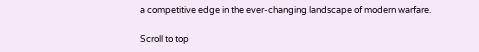a competitive edge in the ever-changing landscape of modern warfare.

Scroll to top